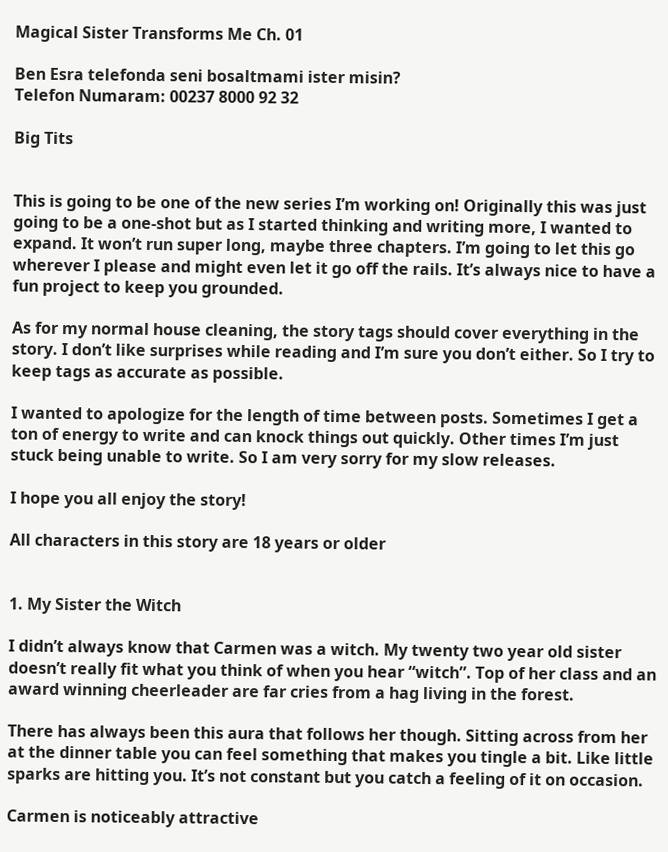Magical Sister Transforms Me Ch. 01

Ben Esra telefonda seni bosaltmami ister misin?
Telefon Numaram: 00237 8000 92 32

Big Tits


This is going to be one of the new series I’m working on! Originally this was just going to be a one-shot but as I started thinking and writing more, I wanted to expand. It won’t run super long, maybe three chapters. I’m going to let this go wherever I please and might even let it go off the rails. It’s always nice to have a fun project to keep you grounded.

As for my normal house cleaning, the story tags should cover everything in the story. I don’t like surprises while reading and I’m sure you don’t either. So I try to keep tags as accurate as possible.

I wanted to apologize for the length of time between posts. Sometimes I get a ton of energy to write and can knock things out quickly. Other times I’m just stuck being unable to write. So I am very sorry for my slow releases.

I hope you all enjoy the story!

All characters in this story are 18 years or older


1. My Sister the Witch

I didn’t always know that Carmen was a witch. My twenty two year old sister doesn’t really fit what you think of when you hear “witch”. Top of her class and an award winning cheerleader are far cries from a hag living in the forest.

There has always been this aura that follows her though. Sitting across from her at the dinner table you can feel something that makes you tingle a bit. Like little sparks are hitting you. It’s not constant but you catch a feeling of it on occasion.

Carmen is noticeably attractive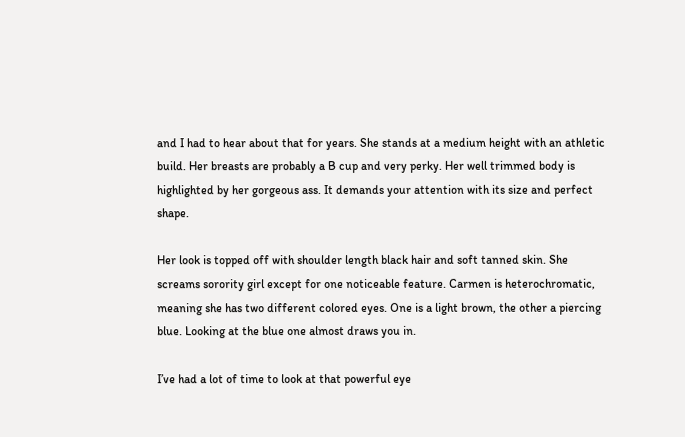and I had to hear about that for years. She stands at a medium height with an athletic build. Her breasts are probably a B cup and very perky. Her well trimmed body is highlighted by her gorgeous ass. It demands your attention with its size and perfect shape.

Her look is topped off with shoulder length black hair and soft tanned skin. She screams sorority girl except for one noticeable feature. Carmen is heterochromatic, meaning she has two different colored eyes. One is a light brown, the other a piercing blue. Looking at the blue one almost draws you in.

I’ve had a lot of time to look at that powerful eye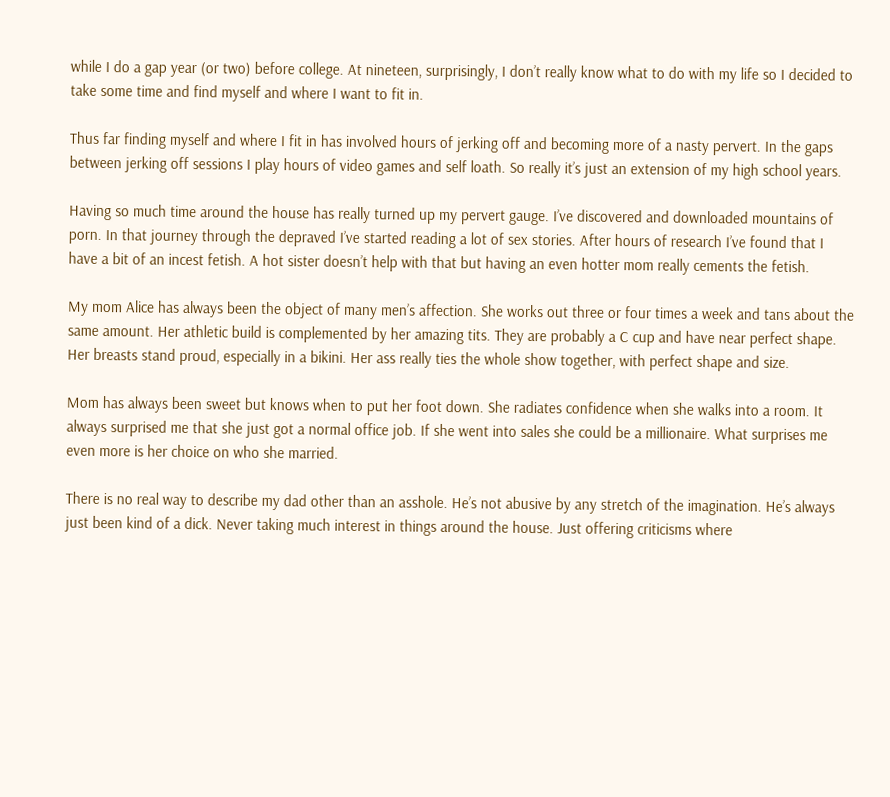while I do a gap year (or two) before college. At nineteen, surprisingly, I don’t really know what to do with my life so I decided to take some time and find myself and where I want to fit in.

Thus far finding myself and where I fit in has involved hours of jerking off and becoming more of a nasty pervert. In the gaps between jerking off sessions I play hours of video games and self loath. So really it’s just an extension of my high school years.

Having so much time around the house has really turned up my pervert gauge. I’ve discovered and downloaded mountains of porn. In that journey through the depraved I’ve started reading a lot of sex stories. After hours of research I’ve found that I have a bit of an incest fetish. A hot sister doesn’t help with that but having an even hotter mom really cements the fetish.

My mom Alice has always been the object of many men’s affection. She works out three or four times a week and tans about the same amount. Her athletic build is complemented by her amazing tits. They are probably a C cup and have near perfect shape. Her breasts stand proud, especially in a bikini. Her ass really ties the whole show together, with perfect shape and size.

Mom has always been sweet but knows when to put her foot down. She radiates confidence when she walks into a room. It always surprised me that she just got a normal office job. If she went into sales she could be a millionaire. What surprises me even more is her choice on who she married.

There is no real way to describe my dad other than an asshole. He’s not abusive by any stretch of the imagination. He’s always just been kind of a dick. Never taking much interest in things around the house. Just offering criticisms where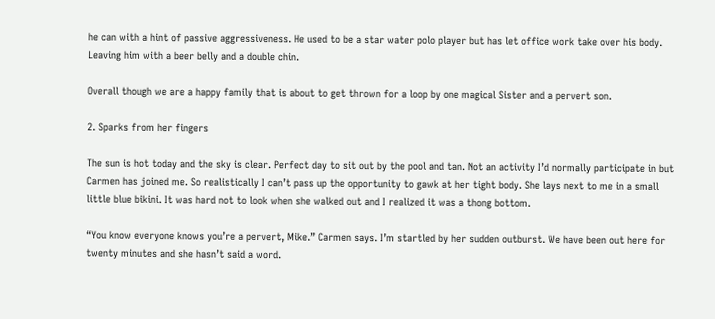he can with a hint of passive aggressiveness. He used to be a star water polo player but has let office work take over his body. Leaving him with a beer belly and a double chin.

Overall though we are a happy family that is about to get thrown for a loop by one magical Sister and a pervert son.

2. Sparks from her fingers

The sun is hot today and the sky is clear. Perfect day to sit out by the pool and tan. Not an activity I’d normally participate in but Carmen has joined me. So realistically I can’t pass up the opportunity to gawk at her tight body. She lays next to me in a small little blue bikini. It was hard not to look when she walked out and I realized it was a thong bottom.

“You know everyone knows you’re a pervert, Mike.” Carmen says. I’m startled by her sudden outburst. We have been out here for twenty minutes and she hasn’t said a word.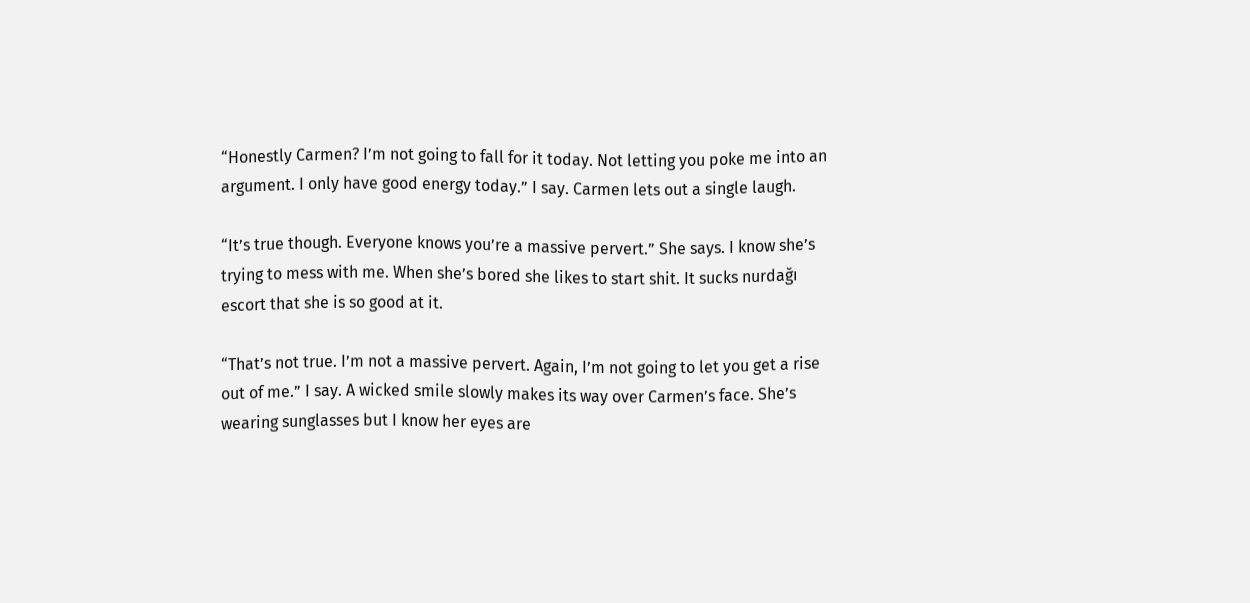“Honestly Carmen? I’m not going to fall for it today. Not letting you poke me into an argument. I only have good energy today.” I say. Carmen lets out a single laugh.

“It’s true though. Everyone knows you’re a massive pervert.” She says. I know she’s trying to mess with me. When she’s bored she likes to start shit. It sucks nurdağı escort that she is so good at it.

“That’s not true. I’m not a massive pervert. Again, I’m not going to let you get a rise out of me.” I say. A wicked smile slowly makes its way over Carmen’s face. She’s wearing sunglasses but I know her eyes are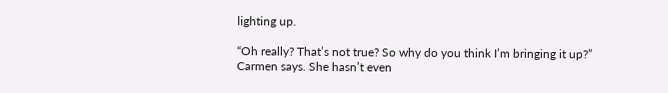lighting up.

“Oh really? That’s not true? So why do you think I’m bringing it up?” Carmen says. She hasn’t even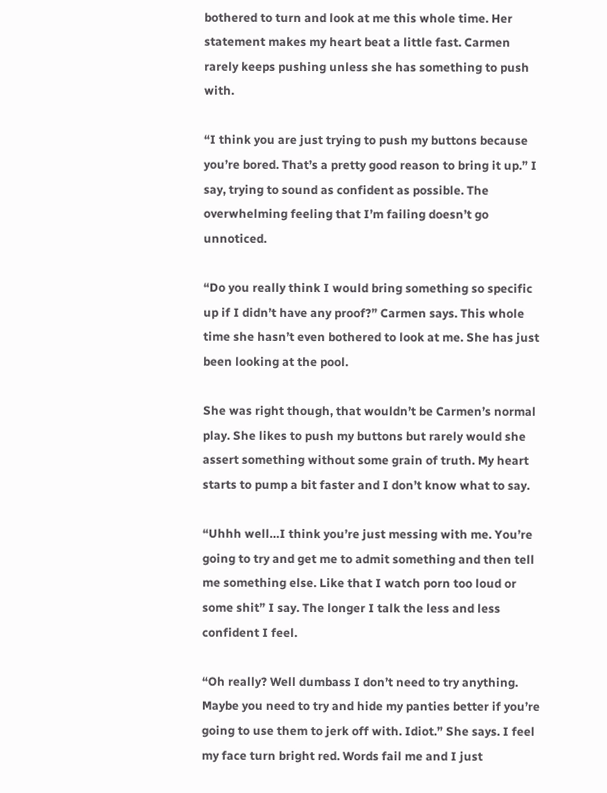bothered to turn and look at me this whole time. Her statement makes my heart beat a little fast. Carmen rarely keeps pushing unless she has something to push with.

“I think you are just trying to push my buttons because you’re bored. That’s a pretty good reason to bring it up.” I say, trying to sound as confident as possible. The overwhelming feeling that I’m failing doesn’t go unnoticed.

“Do you really think I would bring something so specific up if I didn’t have any proof?” Carmen says. This whole time she hasn’t even bothered to look at me. She has just been looking at the pool.

She was right though, that wouldn’t be Carmen’s normal play. She likes to push my buttons but rarely would she assert something without some grain of truth. My heart starts to pump a bit faster and I don’t know what to say.

“Uhhh well…I think you’re just messing with me. You’re going to try and get me to admit something and then tell me something else. Like that I watch porn too loud or some shit” I say. The longer I talk the less and less confident I feel.

“Oh really? Well dumbass I don’t need to try anything. Maybe you need to try and hide my panties better if you’re going to use them to jerk off with. Idiot.” She says. I feel my face turn bright red. Words fail me and I just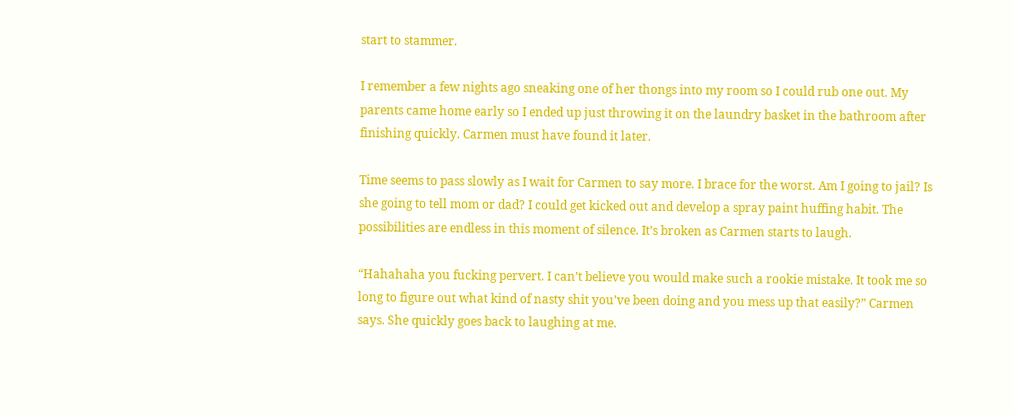start to stammer.

I remember a few nights ago sneaking one of her thongs into my room so I could rub one out. My parents came home early so I ended up just throwing it on the laundry basket in the bathroom after finishing quickly. Carmen must have found it later.

Time seems to pass slowly as I wait for Carmen to say more. I brace for the worst. Am I going to jail? Is she going to tell mom or dad? I could get kicked out and develop a spray paint huffing habit. The possibilities are endless in this moment of silence. It’s broken as Carmen starts to laugh.

“Hahahaha you fucking pervert. I can’t believe you would make such a rookie mistake. It took me so long to figure out what kind of nasty shit you’ve been doing and you mess up that easily?” Carmen says. She quickly goes back to laughing at me.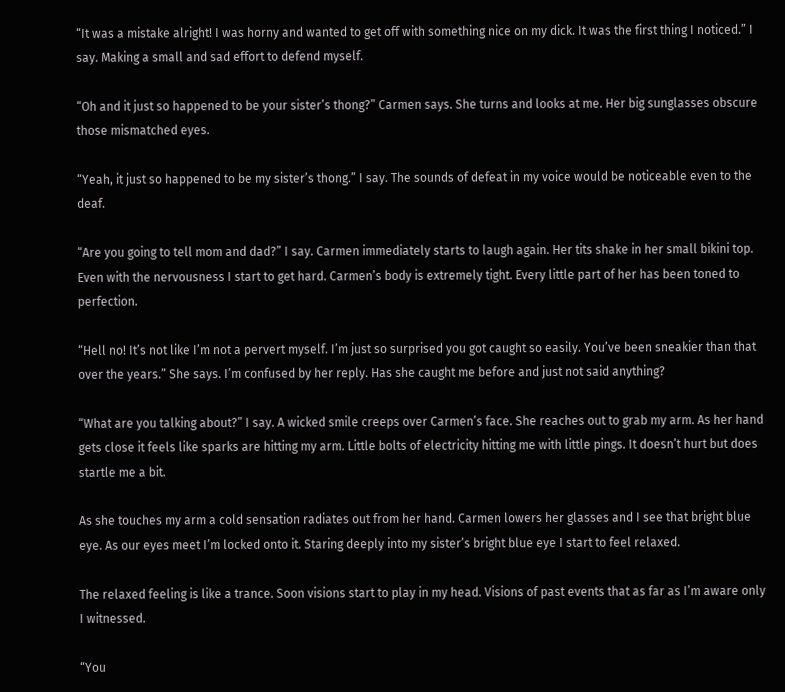“It was a mistake alright! I was horny and wanted to get off with something nice on my dick. It was the first thing I noticed.” I say. Making a small and sad effort to defend myself.

“Oh and it just so happened to be your sister’s thong?” Carmen says. She turns and looks at me. Her big sunglasses obscure those mismatched eyes.

“Yeah, it just so happened to be my sister’s thong.” I say. The sounds of defeat in my voice would be noticeable even to the deaf.

“Are you going to tell mom and dad?” I say. Carmen immediately starts to laugh again. Her tits shake in her small bikini top. Even with the nervousness I start to get hard. Carmen’s body is extremely tight. Every little part of her has been toned to perfection.

“Hell no! It’s not like I’m not a pervert myself. I’m just so surprised you got caught so easily. You’ve been sneakier than that over the years.” She says. I’m confused by her reply. Has she caught me before and just not said anything?

“What are you talking about?” I say. A wicked smile creeps over Carmen’s face. She reaches out to grab my arm. As her hand gets close it feels like sparks are hitting my arm. Little bolts of electricity hitting me with little pings. It doesn’t hurt but does startle me a bit.

As she touches my arm a cold sensation radiates out from her hand. Carmen lowers her glasses and I see that bright blue eye. As our eyes meet I’m locked onto it. Staring deeply into my sister’s bright blue eye I start to feel relaxed.

The relaxed feeling is like a trance. Soon visions start to play in my head. Visions of past events that as far as I’m aware only I witnessed.

“You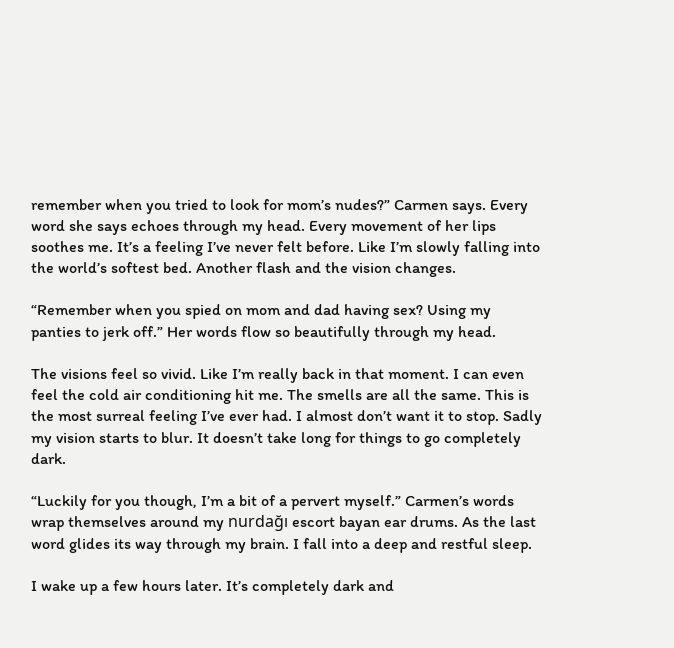remember when you tried to look for mom’s nudes?” Carmen says. Every word she says echoes through my head. Every movement of her lips soothes me. It’s a feeling I’ve never felt before. Like I’m slowly falling into the world’s softest bed. Another flash and the vision changes.

“Remember when you spied on mom and dad having sex? Using my panties to jerk off.” Her words flow so beautifully through my head.

The visions feel so vivid. Like I’m really back in that moment. I can even feel the cold air conditioning hit me. The smells are all the same. This is the most surreal feeling I’ve ever had. I almost don’t want it to stop. Sadly my vision starts to blur. It doesn’t take long for things to go completely dark.

“Luckily for you though, I’m a bit of a pervert myself.” Carmen’s words wrap themselves around my nurdağı escort bayan ear drums. As the last word glides its way through my brain. I fall into a deep and restful sleep.

I wake up a few hours later. It’s completely dark and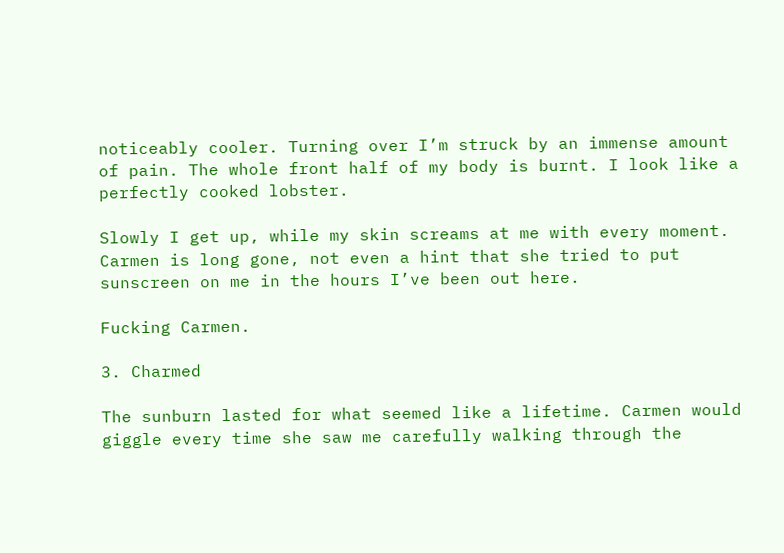noticeably cooler. Turning over I’m struck by an immense amount of pain. The whole front half of my body is burnt. I look like a perfectly cooked lobster.

Slowly I get up, while my skin screams at me with every moment. Carmen is long gone, not even a hint that she tried to put sunscreen on me in the hours I’ve been out here.

Fucking Carmen.

3. Charmed

The sunburn lasted for what seemed like a lifetime. Carmen would giggle every time she saw me carefully walking through the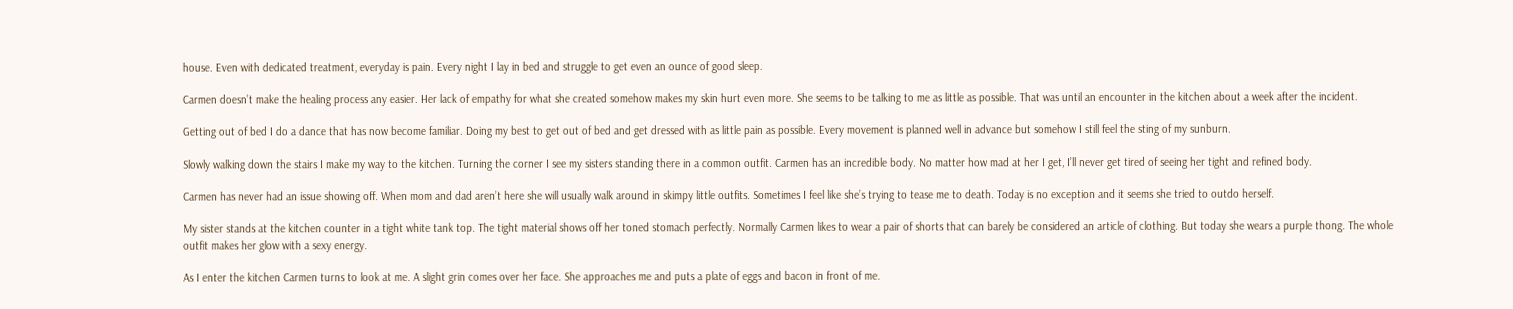house. Even with dedicated treatment, everyday is pain. Every night I lay in bed and struggle to get even an ounce of good sleep.

Carmen doesn’t make the healing process any easier. Her lack of empathy for what she created somehow makes my skin hurt even more. She seems to be talking to me as little as possible. That was until an encounter in the kitchen about a week after the incident.

Getting out of bed I do a dance that has now become familiar. Doing my best to get out of bed and get dressed with as little pain as possible. Every movement is planned well in advance but somehow I still feel the sting of my sunburn.

Slowly walking down the stairs I make my way to the kitchen. Turning the corner I see my sisters standing there in a common outfit. Carmen has an incredible body. No matter how mad at her I get, I’ll never get tired of seeing her tight and refined body.

Carmen has never had an issue showing off. When mom and dad aren’t here she will usually walk around in skimpy little outfits. Sometimes I feel like she’s trying to tease me to death. Today is no exception and it seems she tried to outdo herself.

My sister stands at the kitchen counter in a tight white tank top. The tight material shows off her toned stomach perfectly. Normally Carmen likes to wear a pair of shorts that can barely be considered an article of clothing. But today she wears a purple thong. The whole outfit makes her glow with a sexy energy.

As I enter the kitchen Carmen turns to look at me. A slight grin comes over her face. She approaches me and puts a plate of eggs and bacon in front of me.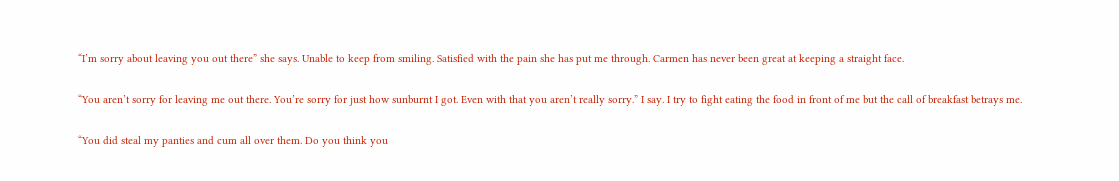“I’m sorry about leaving you out there” she says. Unable to keep from smiling. Satisfied with the pain she has put me through. Carmen has never been great at keeping a straight face.

“You aren’t sorry for leaving me out there. You’re sorry for just how sunburnt I got. Even with that you aren’t really sorry.” I say. I try to fight eating the food in front of me but the call of breakfast betrays me.

“You did steal my panties and cum all over them. Do you think you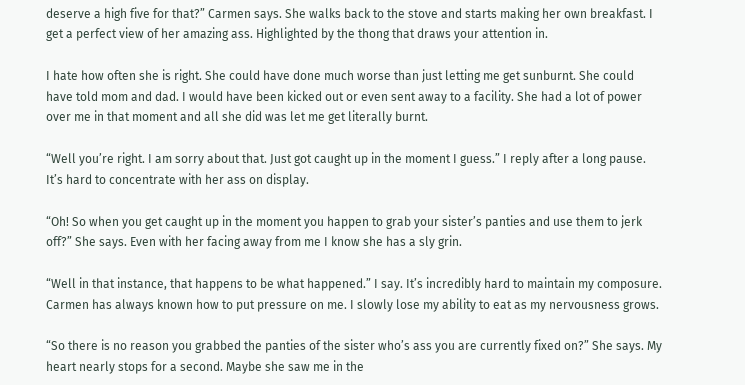deserve a high five for that?” Carmen says. She walks back to the stove and starts making her own breakfast. I get a perfect view of her amazing ass. Highlighted by the thong that draws your attention in.

I hate how often she is right. She could have done much worse than just letting me get sunburnt. She could have told mom and dad. I would have been kicked out or even sent away to a facility. She had a lot of power over me in that moment and all she did was let me get literally burnt.

“Well you’re right. I am sorry about that. Just got caught up in the moment I guess.” I reply after a long pause. It’s hard to concentrate with her ass on display.

“Oh! So when you get caught up in the moment you happen to grab your sister’s panties and use them to jerk off?” She says. Even with her facing away from me I know she has a sly grin.

“Well in that instance, that happens to be what happened.” I say. It’s incredibly hard to maintain my composure. Carmen has always known how to put pressure on me. I slowly lose my ability to eat as my nervousness grows.

“So there is no reason you grabbed the panties of the sister who’s ass you are currently fixed on?” She says. My heart nearly stops for a second. Maybe she saw me in the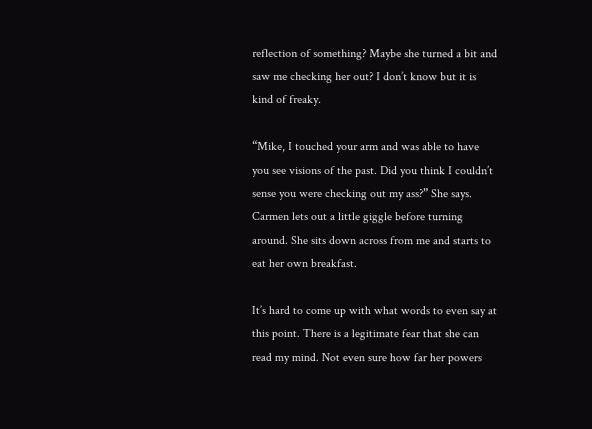reflection of something? Maybe she turned a bit and saw me checking her out? I don’t know but it is kind of freaky.

“Mike, I touched your arm and was able to have you see visions of the past. Did you think I couldn’t sense you were checking out my ass?” She says. Carmen lets out a little giggle before turning around. She sits down across from me and starts to eat her own breakfast.

It’s hard to come up with what words to even say at this point. There is a legitimate fear that she can read my mind. Not even sure how far her powers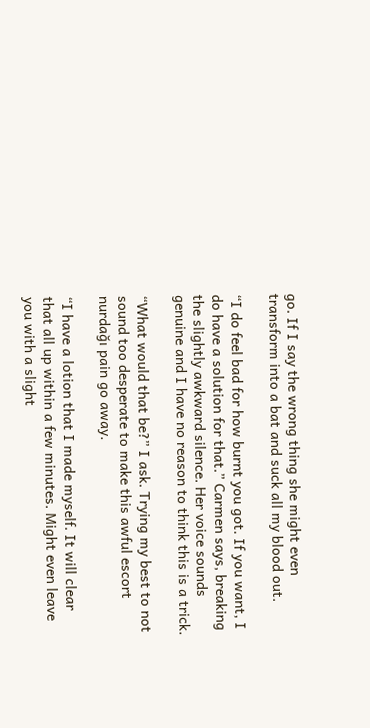go. If I say the wrong thing she might even transform into a bat and suck all my blood out.

“I do feel bad for how burnt you got. If you want, I do have a solution for that.” Carmen says, breaking the slightly awkward silence. Her voice sounds genuine and I have no reason to think this is a trick.

“What would that be?” I ask. Trying my best to not sound too desperate to make this awful escort nurdağı pain go away.

“I have a lotion that I made myself. It will clear that all up within a few minutes. Might even leave you with a slight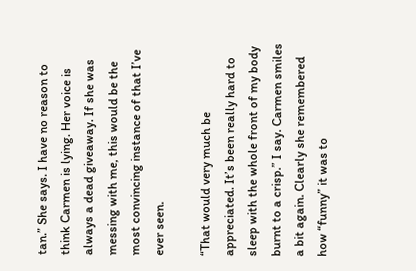tan.” She says. I have no reason to think Carmen is lying. Her voice is always a dead giveaway. If she was messing with me, this would be the most convincing instance of that I’ve ever seen.

“That would very much be appreciated. It’s been really hard to sleep with the whole front of my body burnt to a crisp.” I say. Carmen smiles a bit again. Clearly she remembered how “funny” it was to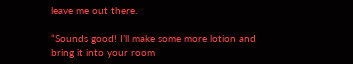leave me out there.

“Sounds good! I’ll make some more lotion and bring it into your room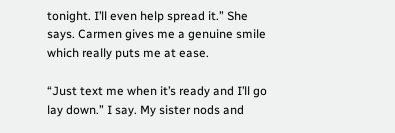tonight. I’ll even help spread it.” She says. Carmen gives me a genuine smile which really puts me at ease.

“Just text me when it’s ready and I’ll go lay down.” I say. My sister nods and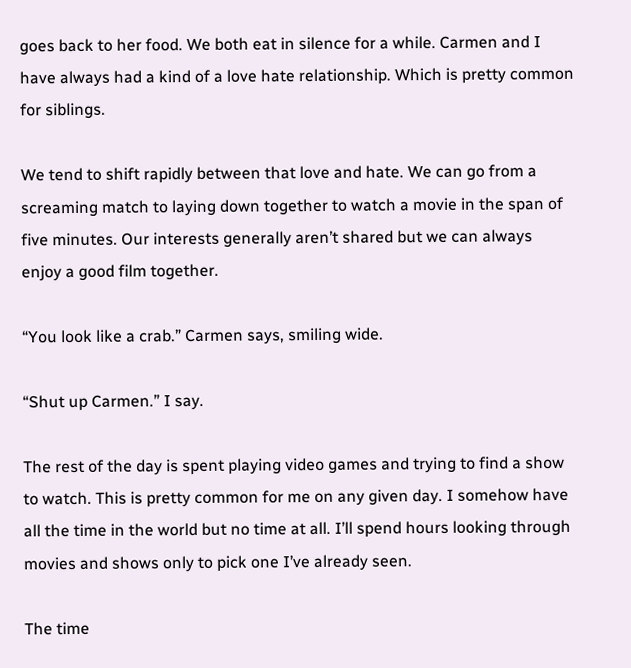goes back to her food. We both eat in silence for a while. Carmen and I have always had a kind of a love hate relationship. Which is pretty common for siblings.

We tend to shift rapidly between that love and hate. We can go from a screaming match to laying down together to watch a movie in the span of five minutes. Our interests generally aren’t shared but we can always enjoy a good film together.

“You look like a crab.” Carmen says, smiling wide.

“Shut up Carmen.” I say.

The rest of the day is spent playing video games and trying to find a show to watch. This is pretty common for me on any given day. I somehow have all the time in the world but no time at all. I’ll spend hours looking through movies and shows only to pick one I’ve already seen.

The time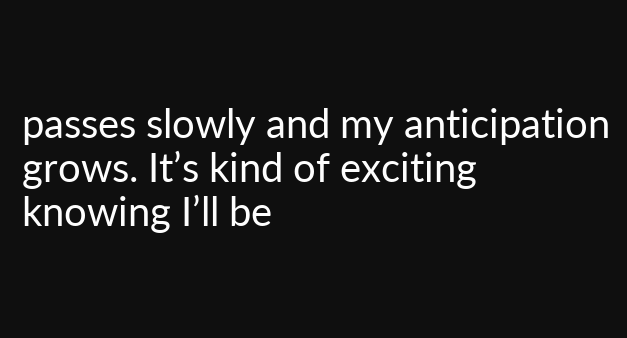passes slowly and my anticipation grows. It’s kind of exciting knowing I’ll be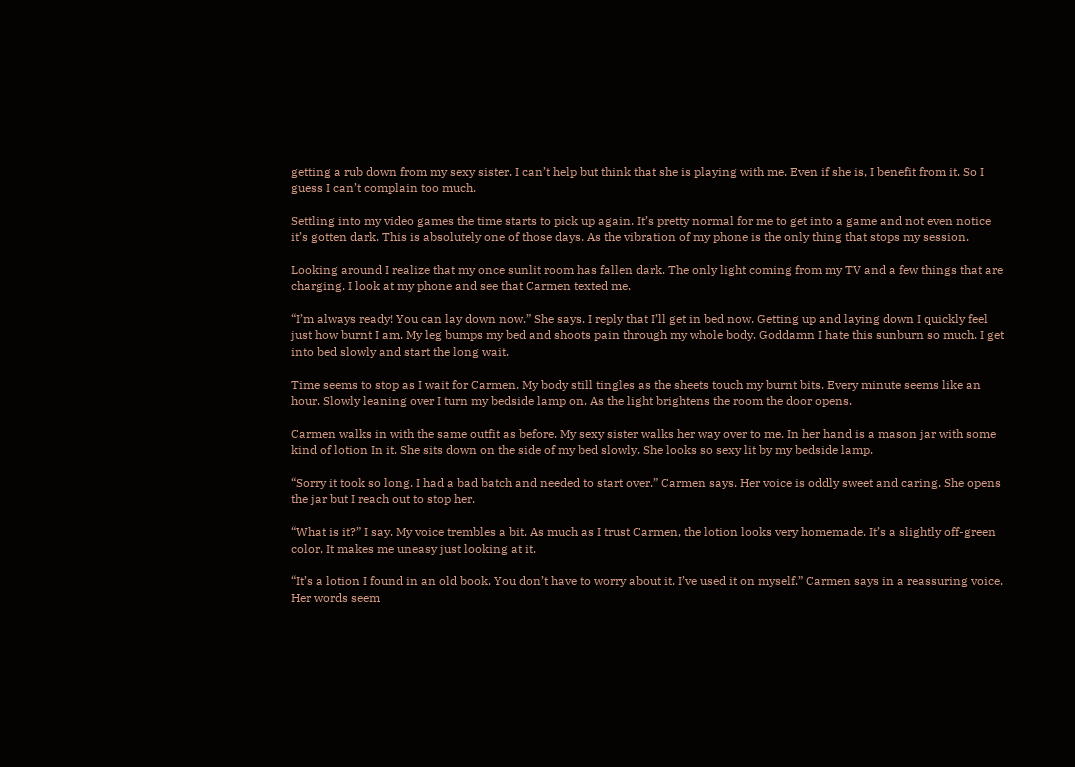getting a rub down from my sexy sister. I can’t help but think that she is playing with me. Even if she is, I benefit from it. So I guess I can’t complain too much.

Settling into my video games the time starts to pick up again. It’s pretty normal for me to get into a game and not even notice it’s gotten dark. This is absolutely one of those days. As the vibration of my phone is the only thing that stops my session.

Looking around I realize that my once sunlit room has fallen dark. The only light coming from my TV and a few things that are charging. I look at my phone and see that Carmen texted me.

“I’m always ready! You can lay down now.” She says. I reply that I’ll get in bed now. Getting up and laying down I quickly feel just how burnt I am. My leg bumps my bed and shoots pain through my whole body. Goddamn I hate this sunburn so much. I get into bed slowly and start the long wait.

Time seems to stop as I wait for Carmen. My body still tingles as the sheets touch my burnt bits. Every minute seems like an hour. Slowly leaning over I turn my bedside lamp on. As the light brightens the room the door opens.

Carmen walks in with the same outfit as before. My sexy sister walks her way over to me. In her hand is a mason jar with some kind of lotion In it. She sits down on the side of my bed slowly. She looks so sexy lit by my bedside lamp.

“Sorry it took so long. I had a bad batch and needed to start over.” Carmen says. Her voice is oddly sweet and caring. She opens the jar but I reach out to stop her.

“What is it?” I say. My voice trembles a bit. As much as I trust Carmen, the lotion looks very homemade. It’s a slightly off-green color. It makes me uneasy just looking at it.

“It’s a lotion I found in an old book. You don’t have to worry about it. I’ve used it on myself.” Carmen says in a reassuring voice. Her words seem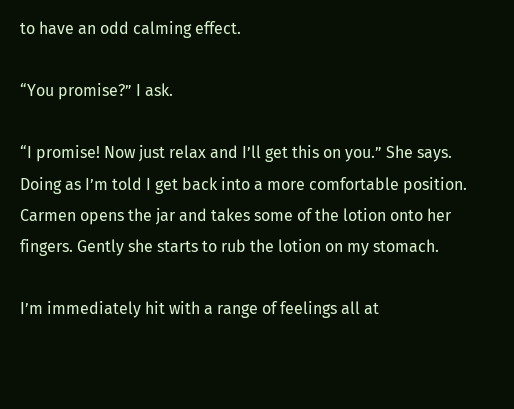to have an odd calming effect.

“You promise?” I ask.

“I promise! Now just relax and I’ll get this on you.” She says. Doing as I’m told I get back into a more comfortable position. Carmen opens the jar and takes some of the lotion onto her fingers. Gently she starts to rub the lotion on my stomach.

I’m immediately hit with a range of feelings all at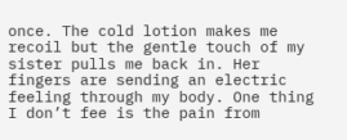once. The cold lotion makes me recoil but the gentle touch of my sister pulls me back in. Her fingers are sending an electric feeling through my body. One thing I don’t fee is the pain from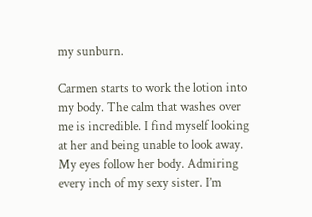my sunburn.

Carmen starts to work the lotion into my body. The calm that washes over me is incredible. I find myself looking at her and being unable to look away. My eyes follow her body. Admiring every inch of my sexy sister. I’m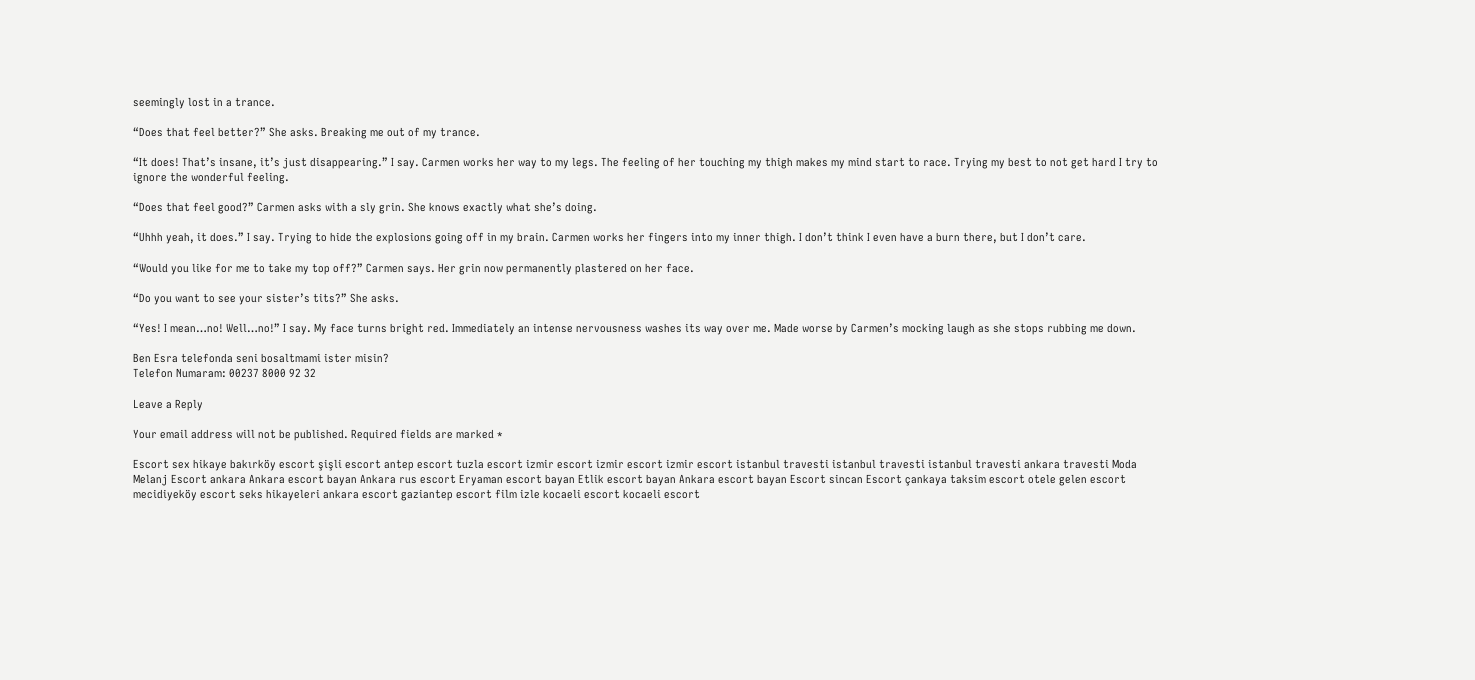seemingly lost in a trance.

“Does that feel better?” She asks. Breaking me out of my trance.

“It does! That’s insane, it’s just disappearing.” I say. Carmen works her way to my legs. The feeling of her touching my thigh makes my mind start to race. Trying my best to not get hard I try to ignore the wonderful feeling.

“Does that feel good?” Carmen asks with a sly grin. She knows exactly what she’s doing.

“Uhhh yeah, it does.” I say. Trying to hide the explosions going off in my brain. Carmen works her fingers into my inner thigh. I don’t think I even have a burn there, but I don’t care.

“Would you like for me to take my top off?” Carmen says. Her grin now permanently plastered on her face.

“Do you want to see your sister’s tits?” She asks.

“Yes! I mean…no! Well…no!” I say. My face turns bright red. Immediately an intense nervousness washes its way over me. Made worse by Carmen’s mocking laugh as she stops rubbing me down.

Ben Esra telefonda seni bosaltmami ister misin?
Telefon Numaram: 00237 8000 92 32

Leave a Reply

Your email address will not be published. Required fields are marked *

Escort sex hikaye bakırköy escort şişli escort antep escort tuzla escort izmir escort izmir escort izmir escort istanbul travesti istanbul travesti istanbul travesti ankara travesti Moda Melanj Escort ankara Ankara escort bayan Ankara rus escort Eryaman escort bayan Etlik escort bayan Ankara escort bayan Escort sincan Escort çankaya taksim escort otele gelen escort mecidiyeköy escort seks hikayeleri ankara escort gaziantep escort film izle kocaeli escort kocaeli escort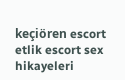keçiören escort etlik escort sex hikayeleri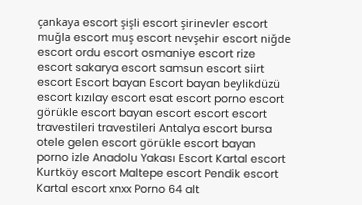çankaya escort şişli escort şirinevler escort muğla escort muş escort nevşehir escort niğde escort ordu escort osmaniye escort rize escort sakarya escort samsun escort siirt escort Escort bayan Escort bayan beylikdüzü escort kızılay escort esat escort porno escort görükle escort bayan escort escort escort travestileri travestileri Antalya escort bursa otele gelen escort görükle escort bayan porno izle Anadolu Yakası Escort Kartal escort Kurtköy escort Maltepe escort Pendik escort Kartal escort xnxx Porno 64 alt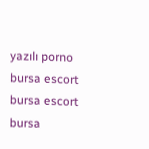yazılı porno bursa escort bursa escort bursa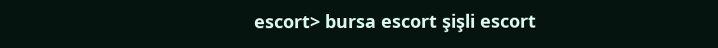escort> bursa escort şişli escort